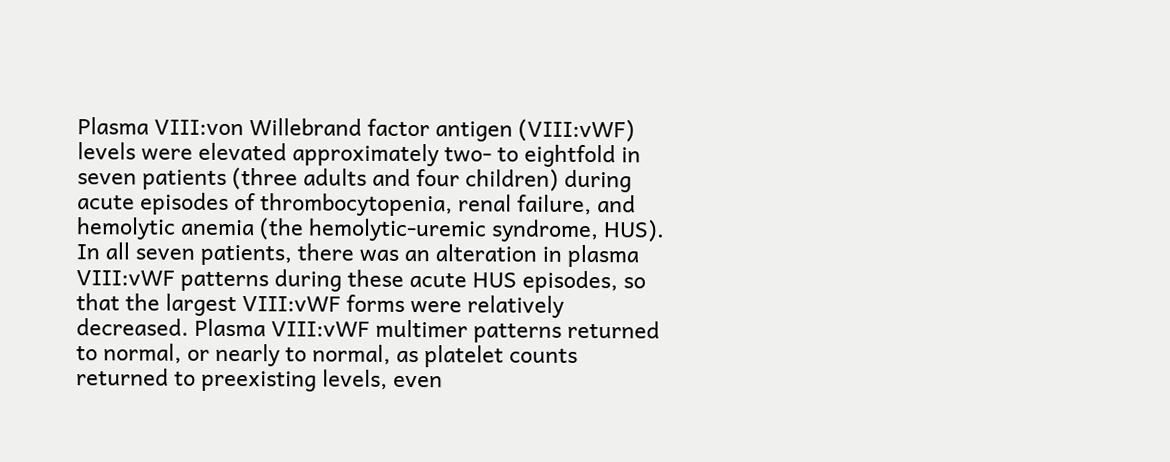Plasma VIII:von Willebrand factor antigen (VIII:vWF) levels were elevated approximately two- to eightfold in seven patients (three adults and four children) during acute episodes of thrombocytopenia, renal failure, and hemolytic anemia (the hemolytic-uremic syndrome, HUS). In all seven patients, there was an alteration in plasma VIII:vWF patterns during these acute HUS episodes, so that the largest VIII:vWF forms were relatively decreased. Plasma VIII:vWF multimer patterns returned to normal, or nearly to normal, as platelet counts returned to preexisting levels, even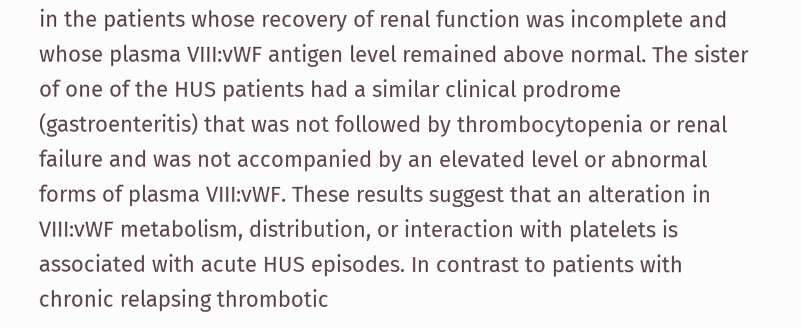in the patients whose recovery of renal function was incomplete and whose plasma VIII:vWF antigen level remained above normal. The sister of one of the HUS patients had a similar clinical prodrome (gastroenteritis) that was not followed by thrombocytopenia or renal failure and was not accompanied by an elevated level or abnormal forms of plasma VIII:vWF. These results suggest that an alteration in VIII:vWF metabolism, distribution, or interaction with platelets is associated with acute HUS episodes. In contrast to patients with chronic relapsing thrombotic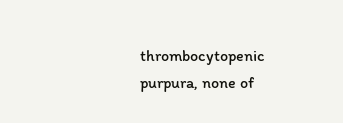thrombocytopenic purpura, none of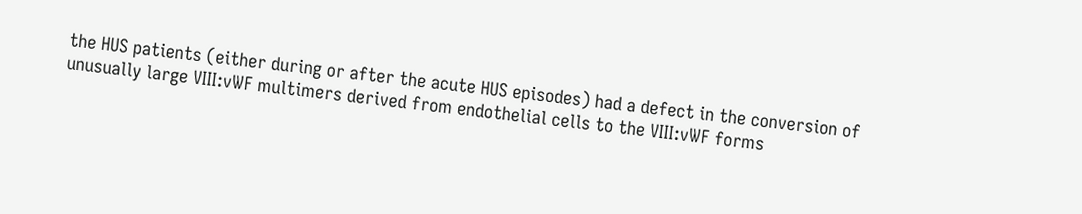the HUS patients (either during or after the acute HUS episodes) had a defect in the conversion of unusually large VIII:vWF multimers derived from endothelial cells to the VIII:vWF forms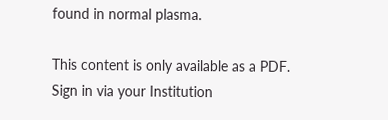found in normal plasma.

This content is only available as a PDF.
Sign in via your Institution